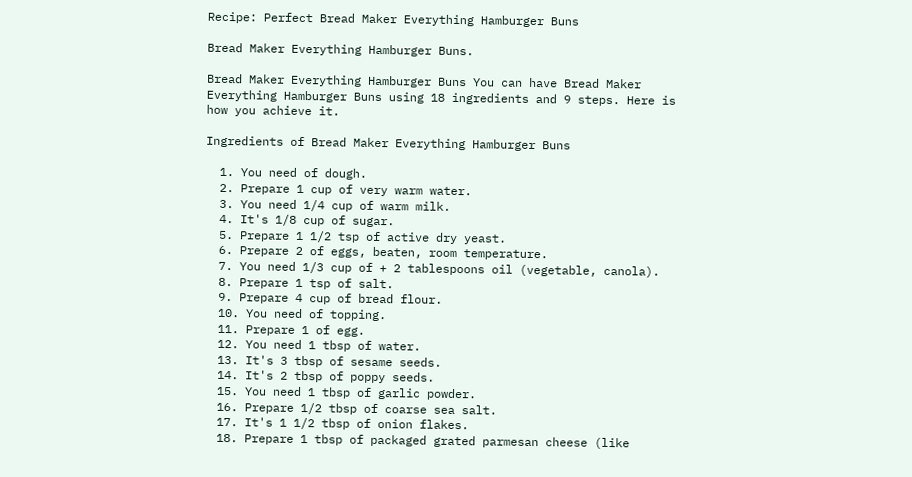Recipe: Perfect Bread Maker Everything Hamburger Buns

Bread Maker Everything Hamburger Buns.

Bread Maker Everything Hamburger Buns You can have Bread Maker Everything Hamburger Buns using 18 ingredients and 9 steps. Here is how you achieve it.

Ingredients of Bread Maker Everything Hamburger Buns

  1. You need of dough.
  2. Prepare 1 cup of very warm water.
  3. You need 1/4 cup of warm milk.
  4. It's 1/8 cup of sugar.
  5. Prepare 1 1/2 tsp of active dry yeast.
  6. Prepare 2 of eggs, beaten, room temperature.
  7. You need 1/3 cup of + 2 tablespoons oil (vegetable, canola).
  8. Prepare 1 tsp of salt.
  9. Prepare 4 cup of bread flour.
  10. You need of topping.
  11. Prepare 1 of egg.
  12. You need 1 tbsp of water.
  13. It's 3 tbsp of sesame seeds.
  14. It's 2 tbsp of poppy seeds.
  15. You need 1 tbsp of garlic powder.
  16. Prepare 1/2 tbsp of coarse sea salt.
  17. It's 1 1/2 tbsp of onion flakes.
  18. Prepare 1 tbsp of packaged grated parmesan cheese (like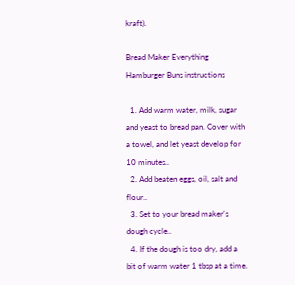kraft).

Bread Maker Everything Hamburger Buns instructions

  1. Add warm water, milk, sugar and yeast to bread pan. Cover with a towel, and let yeast develop for 10 minutes..
  2. Add beaten eggs, oil, salt and flour..
  3. Set to your bread maker's dough cycle..
  4. If the dough is too dry, add a bit of warm water 1 tbsp at a time.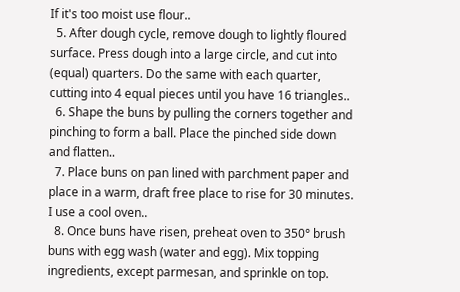If it's too moist use flour..
  5. After dough cycle, remove dough to lightly floured surface. Press dough into a large circle, and cut into (equal) quarters. Do the same with each quarter, cutting into 4 equal pieces until you have 16 triangles..
  6. Shape the buns by pulling the corners together and pinching to form a ball. Place the pinched side down and flatten..
  7. Place buns on pan lined with parchment paper and place in a warm, draft free place to rise for 30 minutes. I use a cool oven..
  8. Once buns have risen, preheat oven to 350° brush buns with egg wash (water and egg). Mix topping ingredients, except parmesan, and sprinkle on top.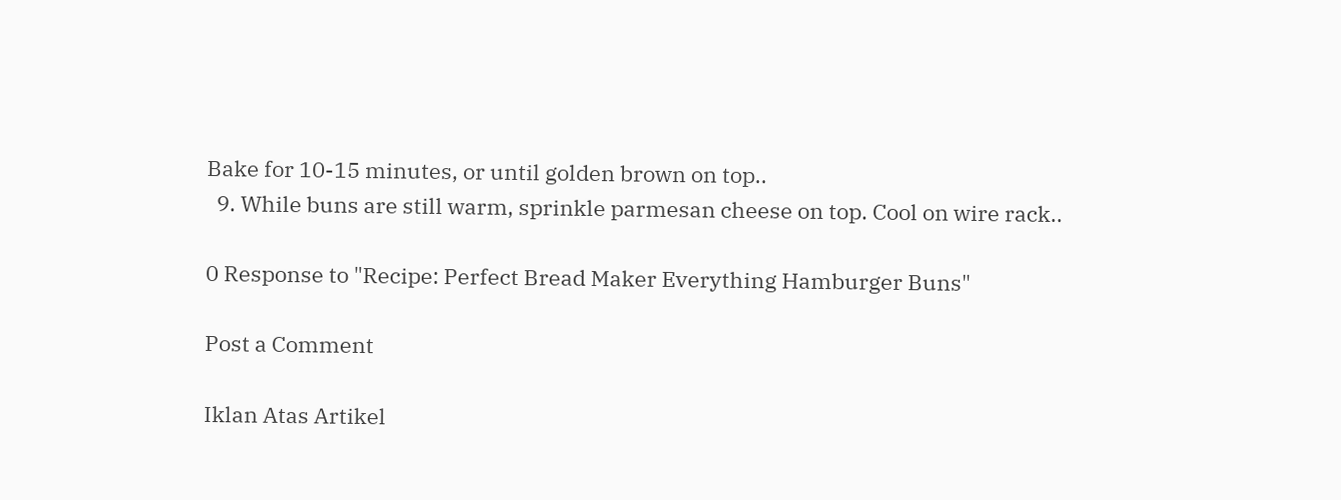Bake for 10-15 minutes, or until golden brown on top..
  9. While buns are still warm, sprinkle parmesan cheese on top. Cool on wire rack..

0 Response to "Recipe: Perfect Bread Maker Everything Hamburger Buns"

Post a Comment

Iklan Atas Artikel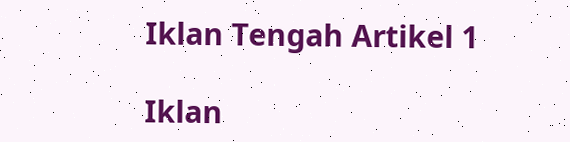Iklan Tengah Artikel 1

Iklan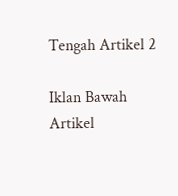Tengah Artikel 2

Iklan Bawah Artikel